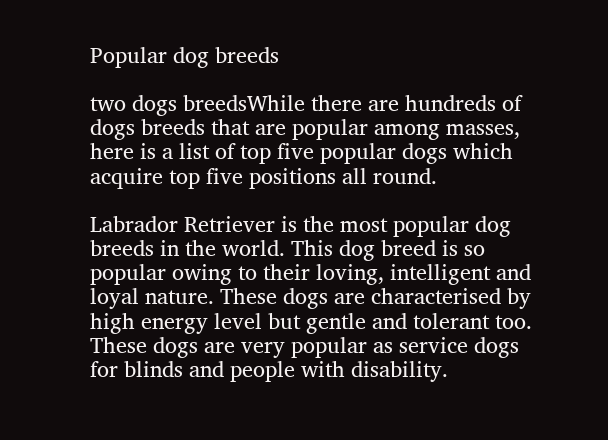Popular dog breeds

two dogs breedsWhile there are hundreds of dogs breeds that are popular among masses, here is a list of top five popular dogs which acquire top five positions all round.

Labrador Retriever is the most popular dog breeds in the world. This dog breed is so popular owing to their loving, intelligent and loyal nature. These dogs are characterised by high energy level but gentle and tolerant too. These dogs are very popular as service dogs for blinds and people with disability.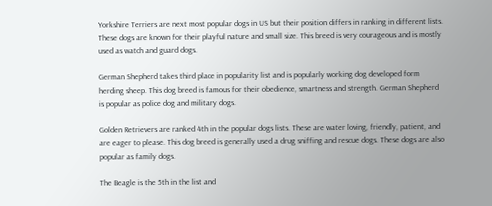Yorkshire Terriers are next most popular dogs in US but their position differs in ranking in different lists. These dogs are known for their playful nature and small size. This breed is very courageous and is mostly used as watch and guard dogs.

German Shepherd takes third place in popularity list and is popularly working dog developed form herding sheep. This dog breed is famous for their obedience, smartness and strength. German Shepherd is popular as police dog and military dogs.

Golden Retrievers are ranked 4th in the popular dogs lists. These are water loving, friendly, patient, and are eager to please. This dog breed is generally used a drug sniffing and rescue dogs. These dogs are also popular as family dogs.

The Beagle is the 5th in the list and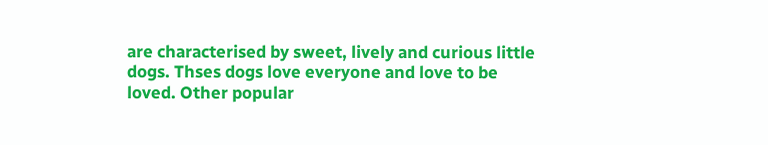are characterised by sweet, lively and curious little dogs. Thses dogs love everyone and love to be loved. Other popular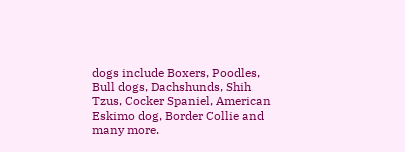dogs include Boxers, Poodles, Bull dogs, Dachshunds, Shih Tzus, Cocker Spaniel, American Eskimo dog, Border Collie and many more.